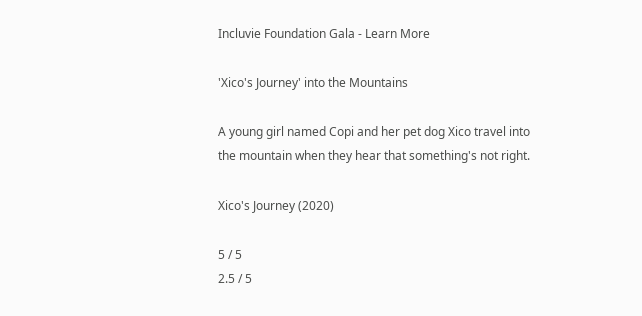Incluvie Foundation Gala - Learn More

'Xico's Journey' into the Mountains

A young girl named Copi and her pet dog Xico travel into the mountain when they hear that something's not right.

Xico's Journey (2020)

5 / 5
2.5 / 5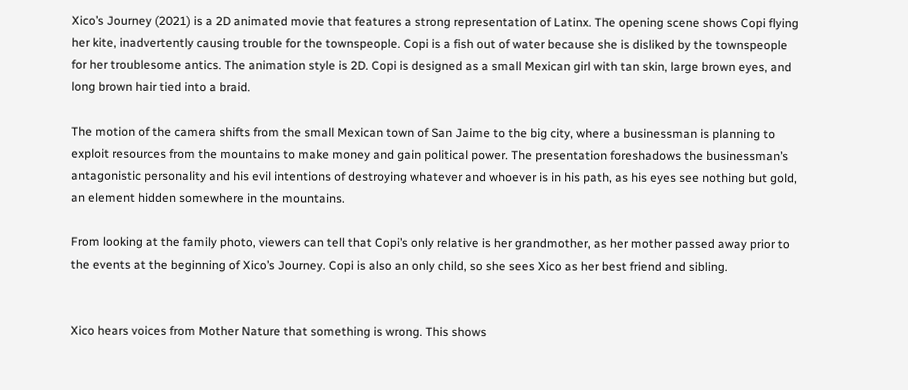Xico’s Journey (2021) is a 2D animated movie that features a strong representation of Latinx. The opening scene shows Copi flying her kite, inadvertently causing trouble for the townspeople. Copi is a fish out of water because she is disliked by the townspeople for her troublesome antics. The animation style is 2D. Copi is designed as a small Mexican girl with tan skin, large brown eyes, and long brown hair tied into a braid.

The motion of the camera shifts from the small Mexican town of San Jaime to the big city, where a businessman is planning to exploit resources from the mountains to make money and gain political power. The presentation foreshadows the businessman’s antagonistic personality and his evil intentions of destroying whatever and whoever is in his path, as his eyes see nothing but gold, an element hidden somewhere in the mountains.

From looking at the family photo, viewers can tell that Copi’s only relative is her grandmother, as her mother passed away prior to the events at the beginning of Xico’s Journey. Copi is also an only child, so she sees Xico as her best friend and sibling.


Xico hears voices from Mother Nature that something is wrong. This shows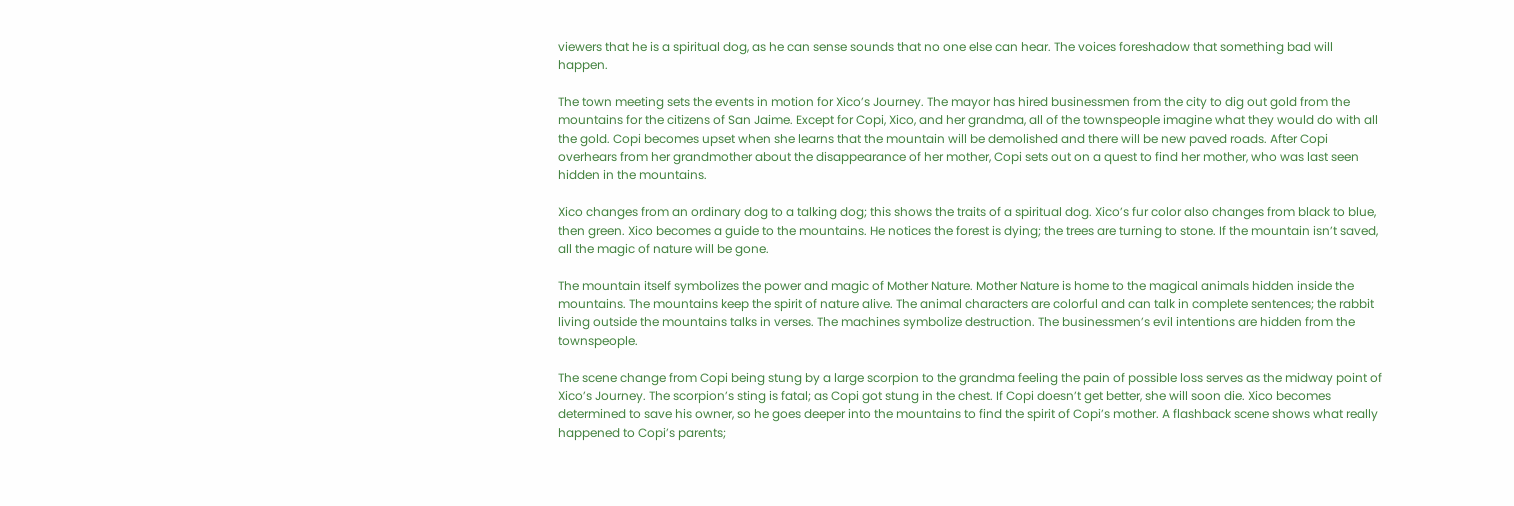viewers that he is a spiritual dog, as he can sense sounds that no one else can hear. The voices foreshadow that something bad will happen.

The town meeting sets the events in motion for Xico’s Journey. The mayor has hired businessmen from the city to dig out gold from the mountains for the citizens of San Jaime. Except for Copi, Xico, and her grandma, all of the townspeople imagine what they would do with all the gold. Copi becomes upset when she learns that the mountain will be demolished and there will be new paved roads. After Copi overhears from her grandmother about the disappearance of her mother, Copi sets out on a quest to find her mother, who was last seen hidden in the mountains.

Xico changes from an ordinary dog to a talking dog; this shows the traits of a spiritual dog. Xico’s fur color also changes from black to blue, then green. Xico becomes a guide to the mountains. He notices the forest is dying; the trees are turning to stone. If the mountain isn’t saved, all the magic of nature will be gone.

The mountain itself symbolizes the power and magic of Mother Nature. Mother Nature is home to the magical animals hidden inside the mountains. The mountains keep the spirit of nature alive. The animal characters are colorful and can talk in complete sentences; the rabbit living outside the mountains talks in verses. The machines symbolize destruction. The businessmen’s evil intentions are hidden from the townspeople.

The scene change from Copi being stung by a large scorpion to the grandma feeling the pain of possible loss serves as the midway point of Xico’s Journey. The scorpion’s sting is fatal; as Copi got stung in the chest. If Copi doesn’t get better, she will soon die. Xico becomes determined to save his owner, so he goes deeper into the mountains to find the spirit of Copi’s mother. A flashback scene shows what really happened to Copi’s parents;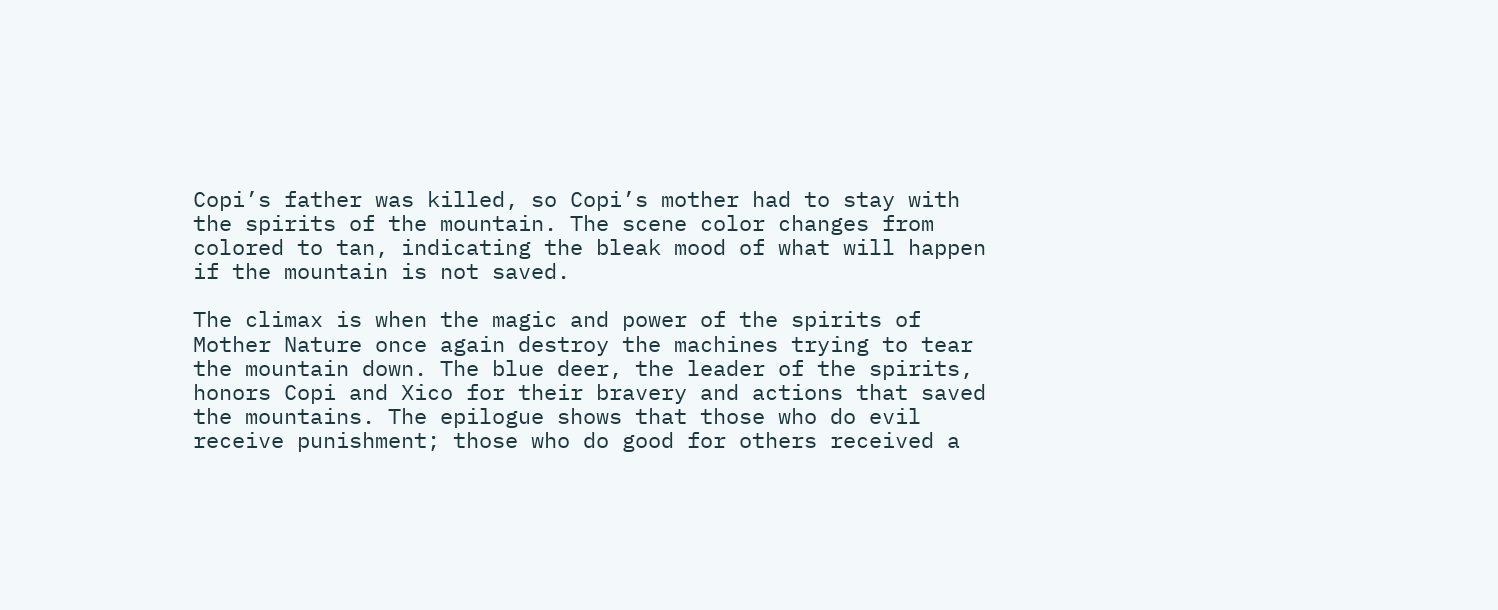Copi’s father was killed, so Copi’s mother had to stay with the spirits of the mountain. The scene color changes from colored to tan, indicating the bleak mood of what will happen if the mountain is not saved.

The climax is when the magic and power of the spirits of Mother Nature once again destroy the machines trying to tear the mountain down. The blue deer, the leader of the spirits, honors Copi and Xico for their bravery and actions that saved the mountains. The epilogue shows that those who do evil receive punishment; those who do good for others received a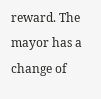reward. The mayor has a change of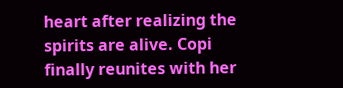heart after realizing the spirits are alive. Copi finally reunites with her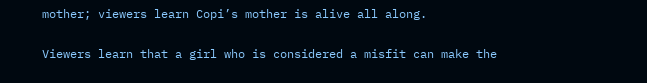mother; viewers learn Copi’s mother is alive all along.

Viewers learn that a girl who is considered a misfit can make the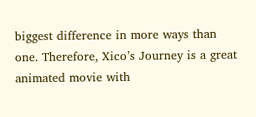biggest difference in more ways than one. Therefore, Xico’s Journey is a great animated movie with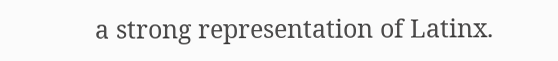a strong representation of Latinx.